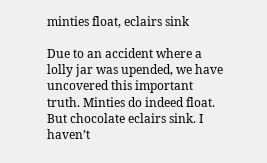minties float, eclairs sink

Due to an accident where a lolly jar was upended, we have uncovered this important truth. Minties do indeed float. But chocolate eclairs sink. I haven’t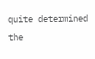quite determined the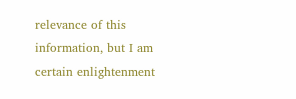relevance of this information, but I am certain enlightenment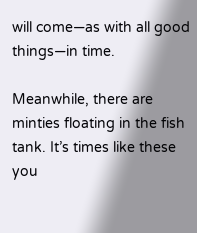will come—as with all good things—in time.

Meanwhile, there are minties floating in the fish tank. It’s times like these you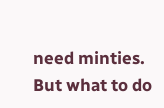need minties. But what to do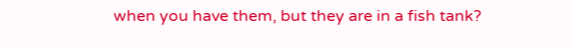when you have them, but they are in a fish tank?